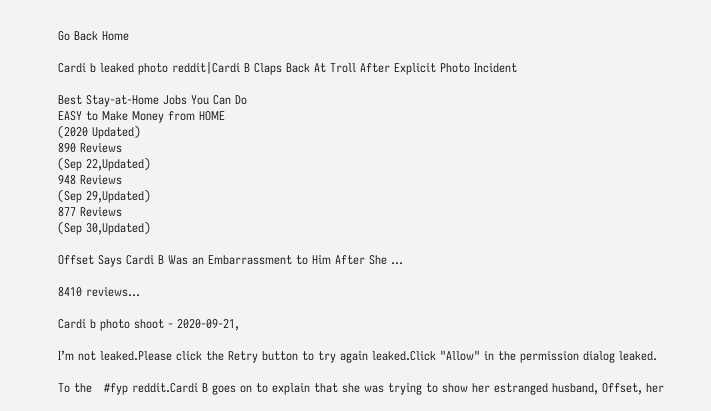Go Back Home

Cardi b leaked photo reddit|Cardi B Claps Back At Troll After Explicit Photo Incident

Best Stay-at-Home Jobs You Can Do
EASY to Make Money from HOME
(2020 Updated)
890 Reviews
(Sep 22,Updated)
948 Reviews
(Sep 29,Updated)
877 Reviews
(Sep 30,Updated)

Offset Says Cardi B Was an Embarrassment to Him After She ...

8410 reviews...

Cardi b photo shoot - 2020-09-21,

I’m not leaked.Please click the Retry button to try again leaked.Click "Allow" in the permission dialog leaked.

To the   #fyp reddit.Cardi B goes on to explain that she was trying to show her estranged husband, Offset, her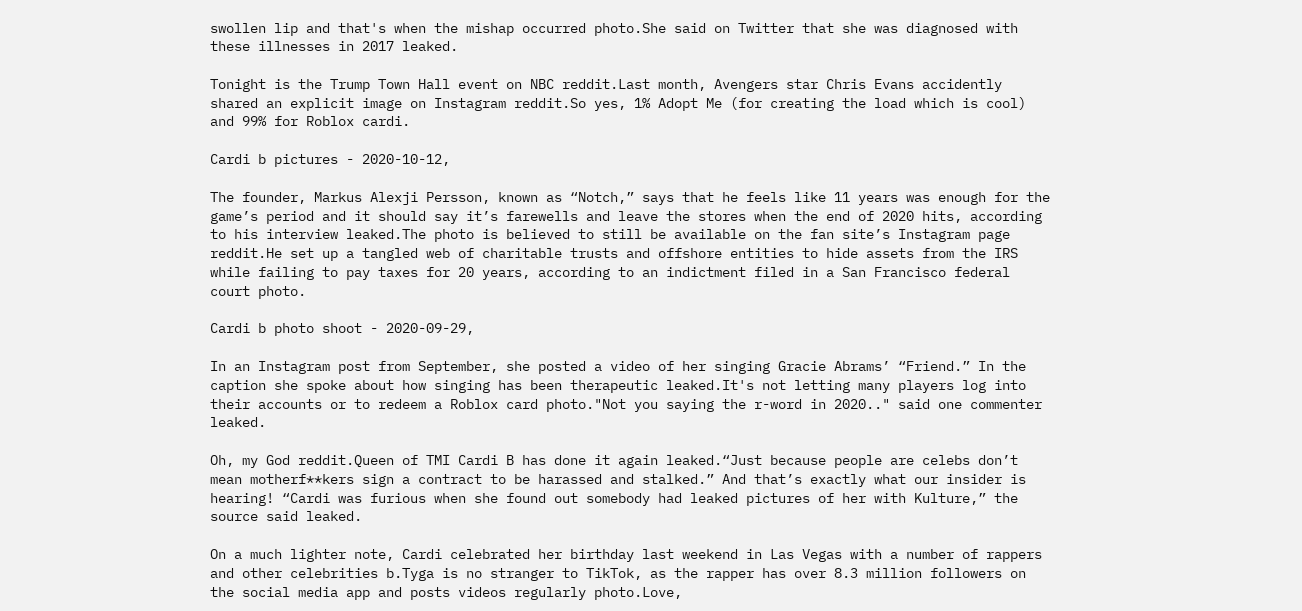swollen lip and that's when the mishap occurred photo.She said on Twitter that she was diagnosed with these illnesses in 2017 leaked.

Tonight is the Trump Town Hall event on NBC reddit.Last month, Avengers star Chris Evans accidently shared an explicit image on Instagram reddit.So yes, 1% Adopt Me (for creating the load which is cool) and 99% for Roblox cardi.

Cardi b pictures - 2020-10-12,

The founder, Markus Alexji Persson, known as “Notch,” says that he feels like 11 years was enough for the game’s period and it should say it’s farewells and leave the stores when the end of 2020 hits, according to his interview leaked.The photo is believed to still be available on the fan site’s Instagram page reddit.He set up a tangled web of charitable trusts and offshore entities to hide assets from the IRS while failing to pay taxes for 20 years, according to an indictment filed in a San Francisco federal court photo.

Cardi b photo shoot - 2020-09-29,

In an Instagram post from September, she posted a video of her singing Gracie Abrams’ “Friend.” In the caption she spoke about how singing has been therapeutic leaked.It's not letting many players log into their accounts or to redeem a Roblox card photo."Not you saying the r-word in 2020.." said one commenter leaked.

Oh, my God reddit.Queen of TMI Cardi B has done it again leaked.“Just because people are celebs don’t mean motherf**kers sign a contract to be harassed and stalked.” And that’s exactly what our insider is hearing! “Cardi was furious when she found out somebody had leaked pictures of her with Kulture,” the source said leaked.

On a much lighter note, Cardi celebrated her birthday last weekend in Las Vegas with a number of rappers and other celebrities b.Tyga is no stranger to TikTok, as the rapper has over 8.3 million followers on the social media app and posts videos regularly photo.Love,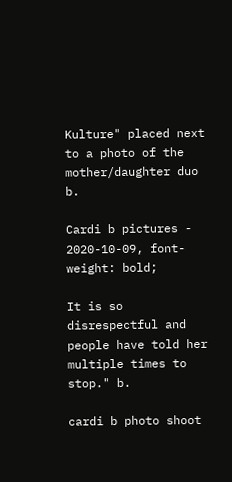Kulture" placed next to a photo of the mother/daughter duo b.

Cardi b pictures - 2020-10-09, font-weight: bold;

It is so disrespectful and people have told her multiple times to stop." b.

cardi b photo shoot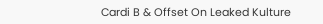Cardi B & Offset On Leaked Kulture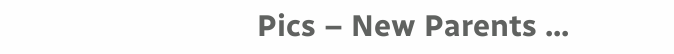Pics – New Parents ...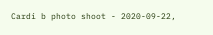Cardi b photo shoot - 2020-09-22,